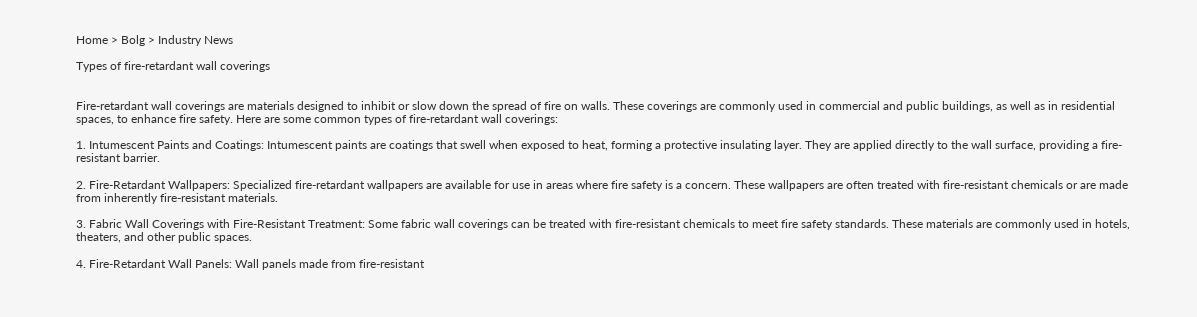Home > Bolg > Industry News

Types of fire-retardant wall coverings


Fire-retardant wall coverings are materials designed to inhibit or slow down the spread of fire on walls. These coverings are commonly used in commercial and public buildings, as well as in residential spaces, to enhance fire safety. Here are some common types of fire-retardant wall coverings:

1. Intumescent Paints and Coatings: Intumescent paints are coatings that swell when exposed to heat, forming a protective insulating layer. They are applied directly to the wall surface, providing a fire-resistant barrier.

2. Fire-Retardant Wallpapers: Specialized fire-retardant wallpapers are available for use in areas where fire safety is a concern. These wallpapers are often treated with fire-resistant chemicals or are made from inherently fire-resistant materials.

3. Fabric Wall Coverings with Fire-Resistant Treatment: Some fabric wall coverings can be treated with fire-resistant chemicals to meet fire safety standards. These materials are commonly used in hotels, theaters, and other public spaces.

4. Fire-Retardant Wall Panels: Wall panels made from fire-resistant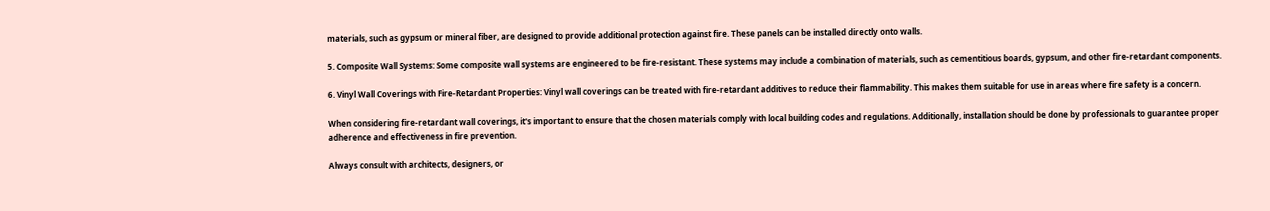materials, such as gypsum or mineral fiber, are designed to provide additional protection against fire. These panels can be installed directly onto walls.

5. Composite Wall Systems: Some composite wall systems are engineered to be fire-resistant. These systems may include a combination of materials, such as cementitious boards, gypsum, and other fire-retardant components.

6. Vinyl Wall Coverings with Fire-Retardant Properties: Vinyl wall coverings can be treated with fire-retardant additives to reduce their flammability. This makes them suitable for use in areas where fire safety is a concern.

When considering fire-retardant wall coverings, it's important to ensure that the chosen materials comply with local building codes and regulations. Additionally, installation should be done by professionals to guarantee proper adherence and effectiveness in fire prevention.

Always consult with architects, designers, or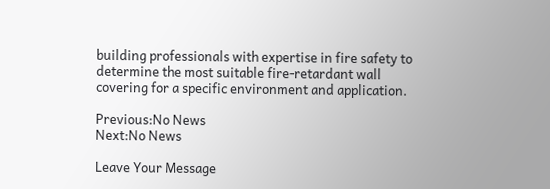building professionals with expertise in fire safety to determine the most suitable fire-retardant wall covering for a specific environment and application.

Previous:No News
Next:No News

Leave Your Message